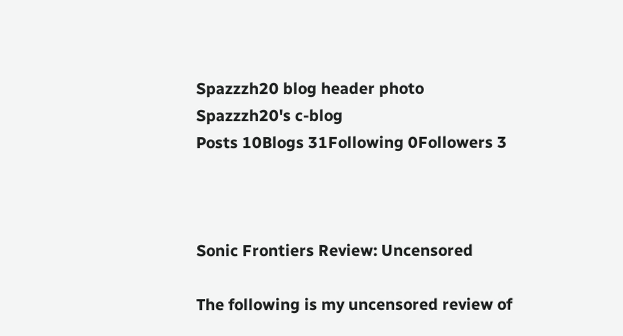Spazzzh20 blog header photo
Spazzzh20's c-blog
Posts 10Blogs 31Following 0Followers 3



Sonic Frontiers Review: Uncensored

The following is my uncensored review of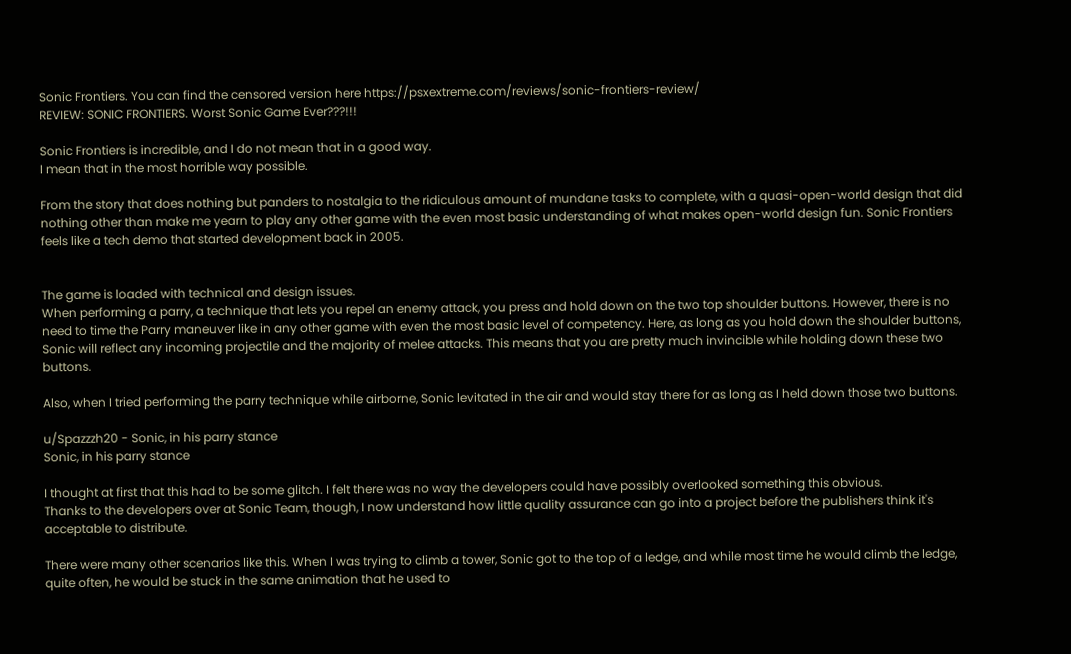Sonic Frontiers. You can find the censored version here https://psxextreme.com/reviews/sonic-frontiers-review/
REVIEW: SONIC FRONTIERS. Worst Sonic Game Ever???!!!

Sonic Frontiers is incredible, and I do not mean that in a good way.
I mean that in the most horrible way possible.

From the story that does nothing but panders to nostalgia to the ridiculous amount of mundane tasks to complete, with a quasi-open-world design that did nothing other than make me yearn to play any other game with the even most basic understanding of what makes open-world design fun. Sonic Frontiers feels like a tech demo that started development back in 2005.


The game is loaded with technical and design issues.
When performing a parry, a technique that lets you repel an enemy attack, you press and hold down on the two top shoulder buttons. However, there is no need to time the Parry maneuver like in any other game with even the most basic level of competency. Here, as long as you hold down the shoulder buttons, Sonic will reflect any incoming projectile and the majority of melee attacks. This means that you are pretty much invincible while holding down these two buttons.

Also, when I tried performing the parry technique while airborne, Sonic levitated in the air and would stay there for as long as I held down those two buttons.

u/Spazzzh20 - Sonic, in his parry stance
Sonic, in his parry stance

I thought at first that this had to be some glitch. I felt there was no way the developers could have possibly overlooked something this obvious.
Thanks to the developers over at Sonic Team, though, I now understand how little quality assurance can go into a project before the publishers think it's acceptable to distribute.

There were many other scenarios like this. When I was trying to climb a tower, Sonic got to the top of a ledge, and while most time he would climb the ledge, quite often, he would be stuck in the same animation that he used to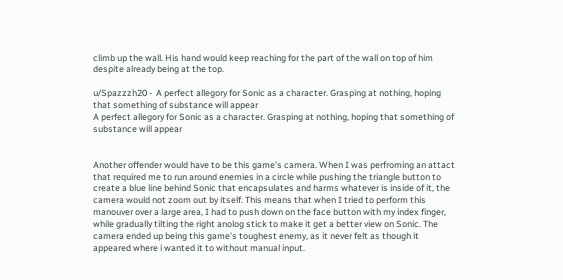climb up the wall. His hand would keep reaching for the part of the wall on top of him despite already being at the top.

u/Spazzzh20 -  A perfect allegory for Sonic as a character. Grasping at nothing, hoping that something of substance will appear
A perfect allegory for Sonic as a character. Grasping at nothing, hoping that something of substance will appear


Another offender would have to be this game's camera. When I was perfroming an attact that required me to run around enemies in a circle while pushing the triangle button to create a blue line behind Sonic that encapsulates and harms whatever is inside of it, the camera would not zoom out by itself. This means that when I tried to perform this manouver over a large area, I had to push down on the face button with my index finger, while gradually tilting the right anolog stick to make it get a better view on Sonic. The camera ended up being this game's toughest enemy, as it never felt as though it appeared where i wanted it to without manual input.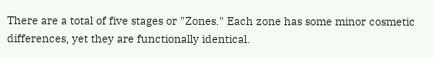There are a total of five stages or "Zones." Each zone has some minor cosmetic differences, yet they are functionally identical.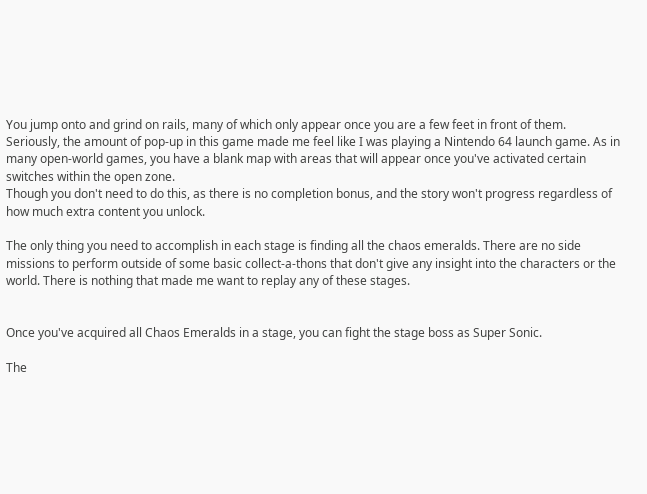You jump onto and grind on rails, many of which only appear once you are a few feet in front of them. Seriously, the amount of pop-up in this game made me feel like I was playing a Nintendo 64 launch game. As in many open-world games, you have a blank map with areas that will appear once you've activated certain switches within the open zone.
Though you don't need to do this, as there is no completion bonus, and the story won't progress regardless of how much extra content you unlock.

The only thing you need to accomplish in each stage is finding all the chaos emeralds. There are no side missions to perform outside of some basic collect-a-thons that don't give any insight into the characters or the world. There is nothing that made me want to replay any of these stages.


Once you've acquired all Chaos Emeralds in a stage, you can fight the stage boss as Super Sonic.

The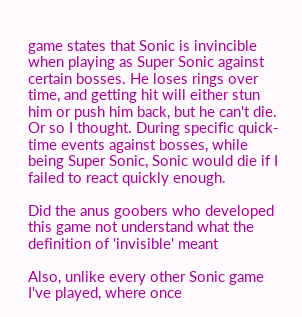game states that Sonic is invincible when playing as Super Sonic against certain bosses. He loses rings over time, and getting hit will either stun him or push him back, but he can't die. Or so I thought. During specific quick-time events against bosses, while being Super Sonic, Sonic would die if I failed to react quickly enough.

Did the anus goobers who developed this game not understand what the definition of 'invisible' meant

Also, unlike every other Sonic game I've played, where once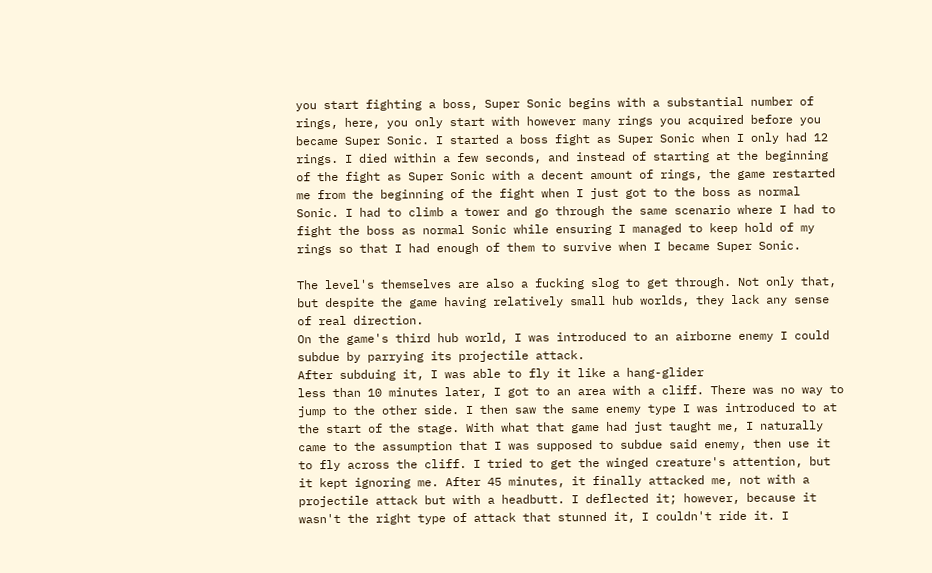you start fighting a boss, Super Sonic begins with a substantial number of rings, here, you only start with however many rings you acquired before you became Super Sonic. I started a boss fight as Super Sonic when I only had 12 rings. I died within a few seconds, and instead of starting at the beginning of the fight as Super Sonic with a decent amount of rings, the game restarted me from the beginning of the fight when I just got to the boss as normal Sonic. I had to climb a tower and go through the same scenario where I had to fight the boss as normal Sonic while ensuring I managed to keep hold of my rings so that I had enough of them to survive when I became Super Sonic.

The level's themselves are also a fucking slog to get through. Not only that, but despite the game having relatively small hub worlds, they lack any sense of real direction.
On the game's third hub world, I was introduced to an airborne enemy I could subdue by parrying its projectile attack.
After subduing it, I was able to fly it like a hang-glider
less than 10 minutes later, I got to an area with a cliff. There was no way to jump to the other side. I then saw the same enemy type I was introduced to at the start of the stage. With what that game had just taught me, I naturally came to the assumption that I was supposed to subdue said enemy, then use it to fly across the cliff. I tried to get the winged creature's attention, but it kept ignoring me. After 45 minutes, it finally attacked me, not with a projectile attack but with a headbutt. I deflected it; however, because it wasn't the right type of attack that stunned it, I couldn't ride it. I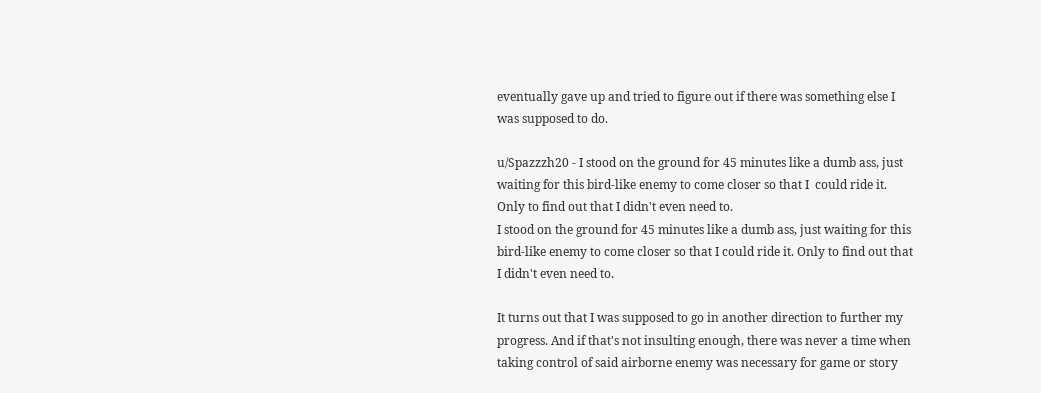eventually gave up and tried to figure out if there was something else I was supposed to do.

u/Spazzzh20 - I stood on the ground for 45 minutes like a dumb ass, just waiting for this bird-like enemy to come closer so that I  could ride it. Only to find out that I didn't even need to.
I stood on the ground for 45 minutes like a dumb ass, just waiting for this bird-like enemy to come closer so that I could ride it. Only to find out that I didn't even need to.

It turns out that I was supposed to go in another direction to further my progress. And if that's not insulting enough, there was never a time when taking control of said airborne enemy was necessary for game or story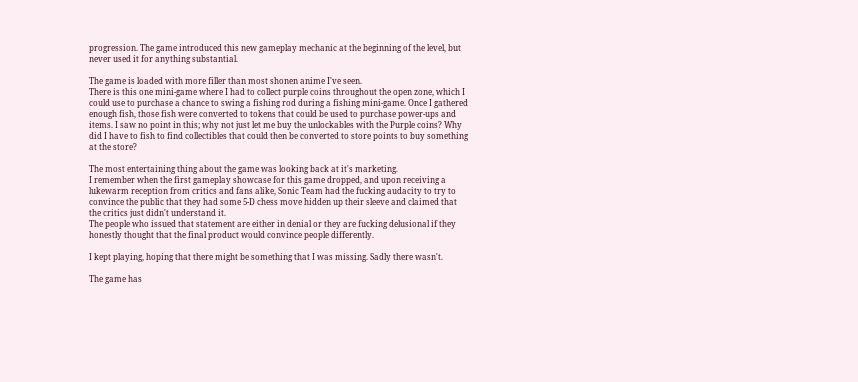progression. The game introduced this new gameplay mechanic at the beginning of the level, but never used it for anything substantial.

The game is loaded with more filler than most shonen anime I've seen.
There is this one mini-game where I had to collect purple coins throughout the open zone, which I could use to purchase a chance to swing a fishing rod during a fishing mini-game. Once I gathered enough fish, those fish were converted to tokens that could be used to purchase power-ups and items. I saw no point in this; why not just let me buy the unlockables with the Purple coins? Why did I have to fish to find collectibles that could then be converted to store points to buy something at the store?

The most entertaining thing about the game was looking back at it's marketing.
I remember when the first gameplay showcase for this game dropped, and upon receiving a lukewarm reception from critics and fans alike, Sonic Team had the fucking audacity to try to convince the public that they had some 5-D chess move hidden up their sleeve and claimed that the critics just didn't understand it.
The people who issued that statement are either in denial or they are fucking delusional if they honestly thought that the final product would convince people differently.

I kept playing, hoping that there might be something that I was missing. Sadly there wasn't.

The game has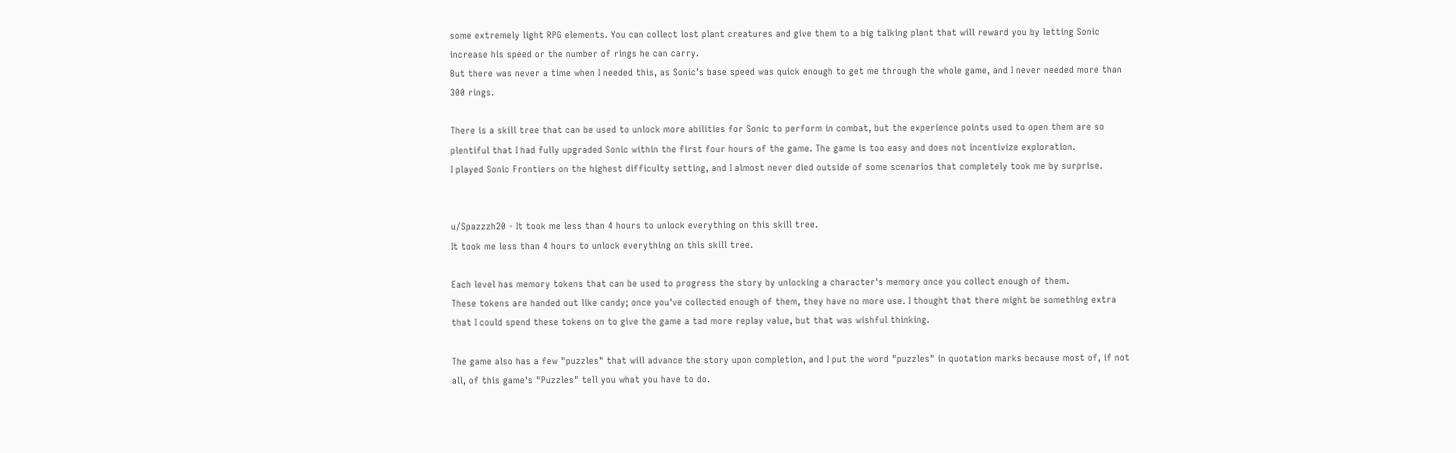some extremely light RPG elements. You can collect lost plant creatures and give them to a big talking plant that will reward you by letting Sonic increase his speed or the number of rings he can carry.
But there was never a time when I needed this, as Sonic's base speed was quick enough to get me through the whole game, and I never needed more than 300 rings.

There is a skill tree that can be used to unlock more abilities for Sonic to perform in combat, but the experience points used to open them are so plentiful that I had fully upgraded Sonic within the first four hours of the game. The game is too easy and does not incentivize exploration.
I played Sonic Frontiers on the highest difficulty setting, and I almost never died outside of some scenarios that completely took me by surprise.


u/Spazzzh20 - It took me less than 4 hours to unlock everything on this skill tree.
It took me less than 4 hours to unlock everything on this skill tree.

Each level has memory tokens that can be used to progress the story by unlocking a character's memory once you collect enough of them.
These tokens are handed out like candy; once you've collected enough of them, they have no more use. I thought that there might be something extra that I could spend these tokens on to give the game a tad more replay value, but that was wishful thinking.

The game also has a few "puzzles" that will advance the story upon completion, and I put the word "puzzles" in quotation marks because most of, if not all, of this game's "Puzzles" tell you what you have to do.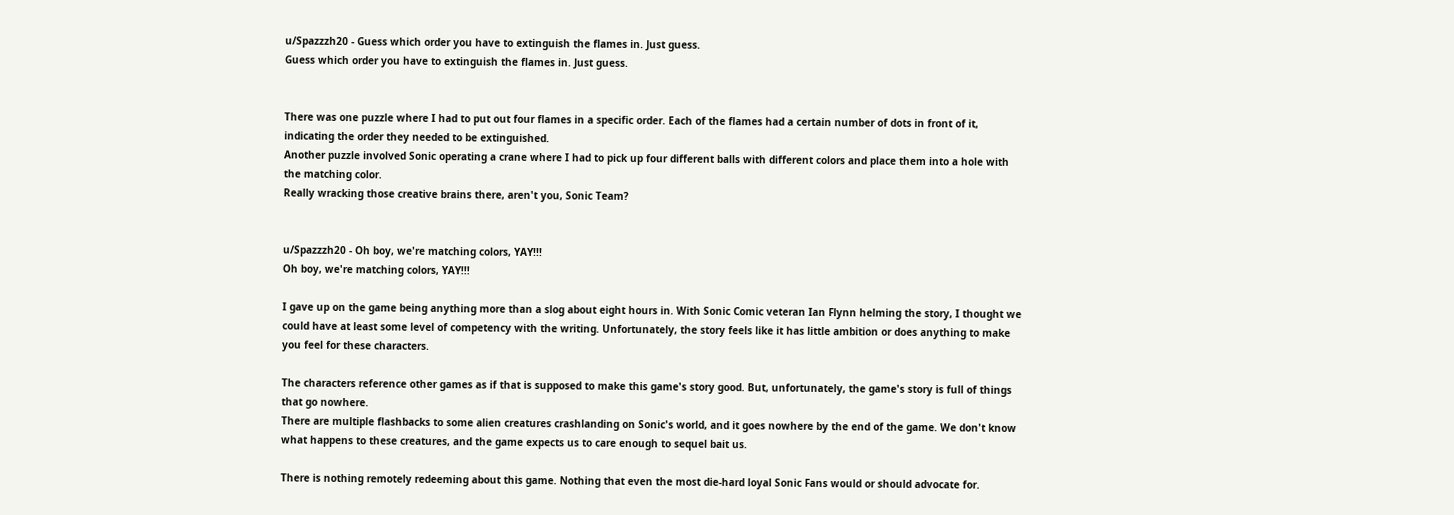u/Spazzzh20 - Guess which order you have to extinguish the flames in. Just guess.
Guess which order you have to extinguish the flames in. Just guess.


There was one puzzle where I had to put out four flames in a specific order. Each of the flames had a certain number of dots in front of it, indicating the order they needed to be extinguished.
Another puzzle involved Sonic operating a crane where I had to pick up four different balls with different colors and place them into a hole with the matching color.
Really wracking those creative brains there, aren't you, Sonic Team?


u/Spazzzh20 - Oh boy, we're matching colors, YAY!!!
Oh boy, we're matching colors, YAY!!!

I gave up on the game being anything more than a slog about eight hours in. With Sonic Comic veteran Ian Flynn helming the story, I thought we could have at least some level of competency with the writing. Unfortunately, the story feels like it has little ambition or does anything to make you feel for these characters.

The characters reference other games as if that is supposed to make this game's story good. But, unfortunately, the game's story is full of things that go nowhere.
There are multiple flashbacks to some alien creatures crashlanding on Sonic's world, and it goes nowhere by the end of the game. We don't know what happens to these creatures, and the game expects us to care enough to sequel bait us.

There is nothing remotely redeeming about this game. Nothing that even the most die-hard loyal Sonic Fans would or should advocate for.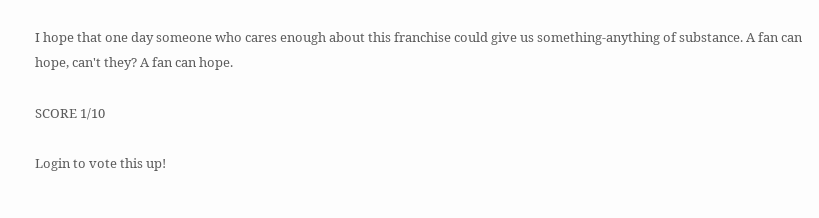I hope that one day someone who cares enough about this franchise could give us something-anything of substance. A fan can hope, can't they? A fan can hope.

SCORE 1/10

Login to vote this up!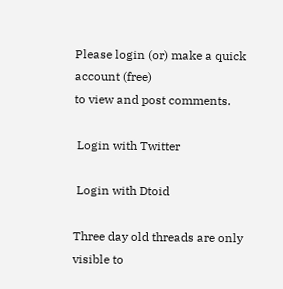Please login (or) make a quick account (free)
to view and post comments.

 Login with Twitter

 Login with Dtoid

Three day old threads are only visible to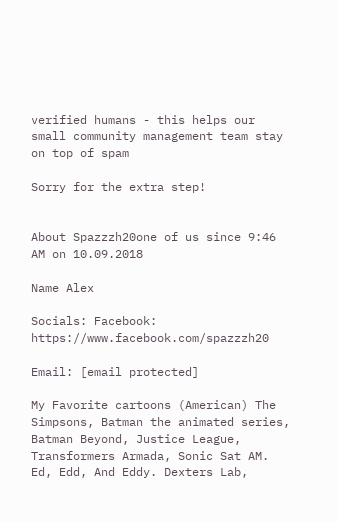verified humans - this helps our small community management team stay on top of spam

Sorry for the extra step!


About Spazzzh20one of us since 9:46 AM on 10.09.2018

Name Alex

Socials: Facebook: https://www.facebook.com/spazzzh20

Email: [email protected]

My Favorite cartoons (American) The Simpsons, Batman the animated series, Batman Beyond, Justice League, Transformers Armada, Sonic Sat AM. Ed, Edd, And Eddy. Dexters Lab,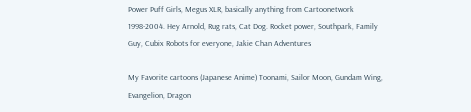Power Puff Girls, Megus XLR, basically anything from Cartoonetwork 1998-2004. Hey Arnold, Rug rats, Cat Dog. Rocket power, Southpark, Family Guy, Cubix Robots for everyone, Jakie Chan Adventures

My Favorite cartoons (Japanese Anime) Toonami, Sailor Moon, Gundam Wing, Evangelion, Dragon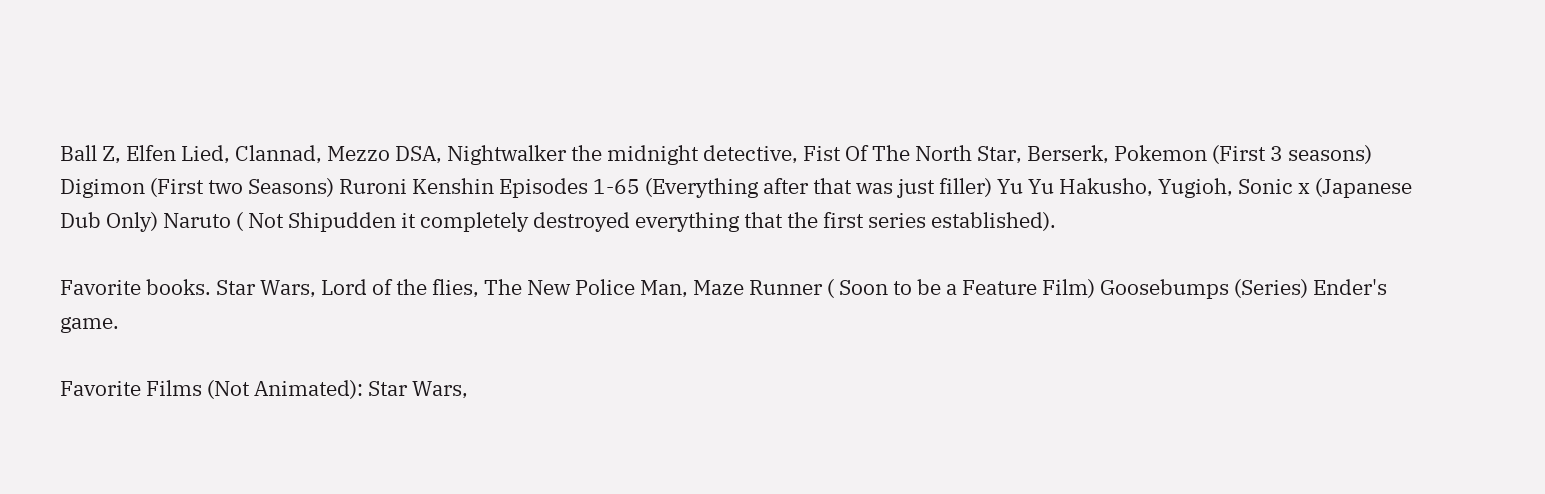Ball Z, Elfen Lied, Clannad, Mezzo DSA, Nightwalker the midnight detective, Fist Of The North Star, Berserk, Pokemon (First 3 seasons) Digimon (First two Seasons) Ruroni Kenshin Episodes 1-65 (Everything after that was just filler) Yu Yu Hakusho, Yugioh, Sonic x (Japanese Dub Only) Naruto ( Not Shipudden it completely destroyed everything that the first series established).

Favorite books. Star Wars, Lord of the flies, The New Police Man, Maze Runner ( Soon to be a Feature Film) Goosebumps (Series) Ender's game.

Favorite Films (Not Animated): Star Wars,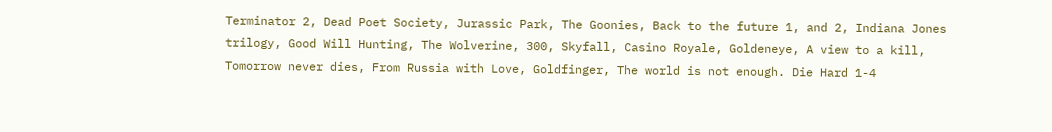Terminator 2, Dead Poet Society, Jurassic Park, The Goonies, Back to the future 1, and 2, Indiana Jones trilogy, Good Will Hunting, The Wolverine, 300, Skyfall, Casino Royale, Goldeneye, A view to a kill, Tomorrow never dies, From Russia with Love, Goldfinger, The world is not enough. Die Hard 1-4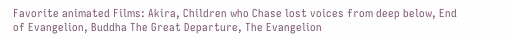Favorite animated Films: Akira, Children who Chase lost voices from deep below, End of Evangelion, Buddha The Great Departure, The Evangelion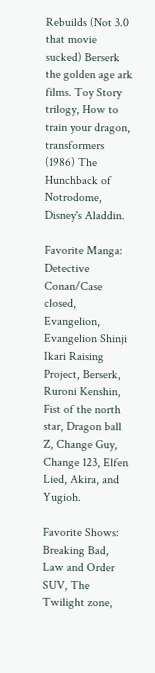Rebuilds (Not 3.0 that movie sucked) Berserk the golden age ark films. Toy Story trilogy, How to train your dragon, transformers (1986) The Hunchback of Notrodome, Disney's Aladdin.

Favorite Manga: Detective Conan/Case closed, Evangelion, Evangelion Shinji Ikari Raising Project, Berserk, Ruroni Kenshin, Fist of the north star, Dragon ball Z, Change Guy, Change 123, Elfen Lied, Akira, and Yugioh.

Favorite Shows: Breaking Bad, Law and Order SUV, The Twilight zone,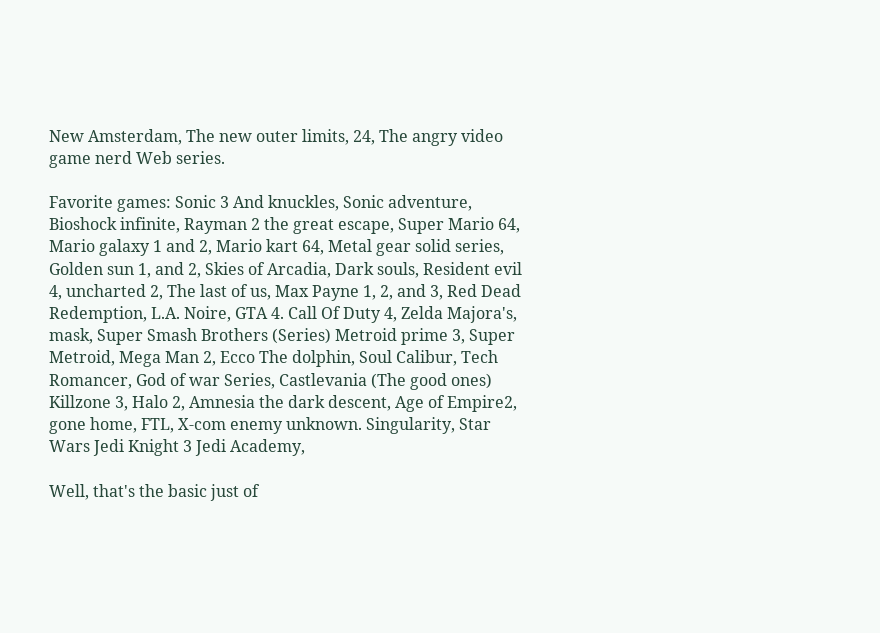New Amsterdam, The new outer limits, 24, The angry video game nerd Web series.

Favorite games: Sonic 3 And knuckles, Sonic adventure, Bioshock infinite, Rayman 2 the great escape, Super Mario 64, Mario galaxy 1 and 2, Mario kart 64, Metal gear solid series, Golden sun 1, and 2, Skies of Arcadia, Dark souls, Resident evil 4, uncharted 2, The last of us, Max Payne 1, 2, and 3, Red Dead Redemption, L.A. Noire, GTA 4. Call Of Duty 4, Zelda Majora's, mask, Super Smash Brothers (Series) Metroid prime 3, Super Metroid, Mega Man 2, Ecco The dolphin, Soul Calibur, Tech Romancer, God of war Series, Castlevania (The good ones) Killzone 3, Halo 2, Amnesia the dark descent, Age of Empire2, gone home, FTL, X-com enemy unknown. Singularity, Star Wars Jedi Knight 3 Jedi Academy,

Well, that's the basic just of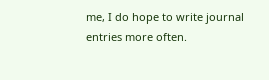me, I do hope to write journal entries more often.